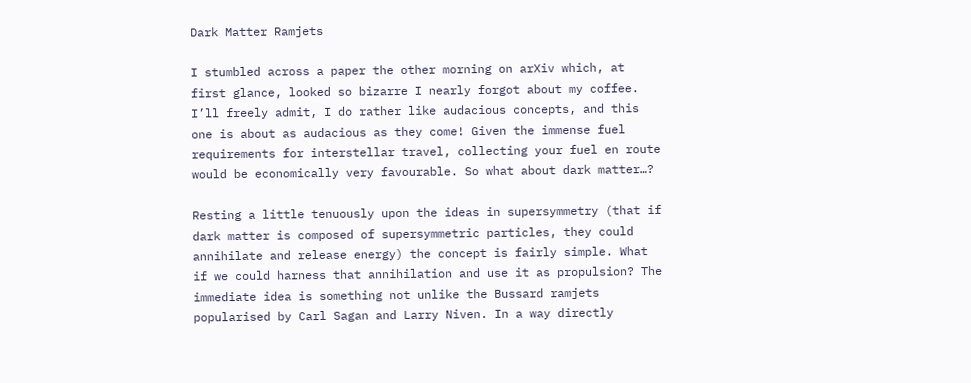Dark Matter Ramjets

I stumbled across a paper the other morning on arXiv which, at first glance, looked so bizarre I nearly forgot about my coffee. I’ll freely admit, I do rather like audacious concepts, and this one is about as audacious as they come! Given the immense fuel requirements for interstellar travel, collecting your fuel en route would be economically very favourable. So what about dark matter…?

Resting a little tenuously upon the ideas in supersymmetry (that if dark matter is composed of supersymmetric particles, they could annihilate and release energy) the concept is fairly simple. What if we could harness that annihilation and use it as propulsion? The immediate idea is something not unlike the Bussard ramjets popularised by Carl Sagan and Larry Niven. In a way directly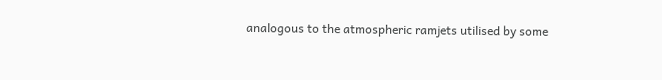analogous to the atmospheric ramjets utilised by some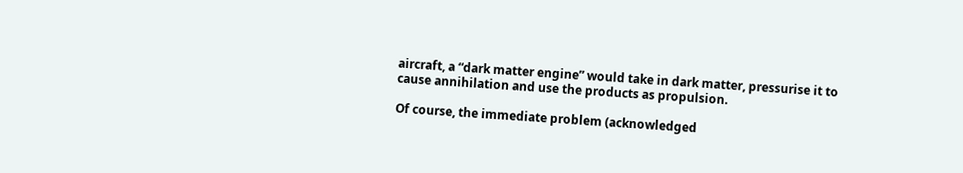aircraft, a “dark matter engine” would take in dark matter, pressurise it to cause annihilation and use the products as propulsion.

Of course, the immediate problem (acknowledged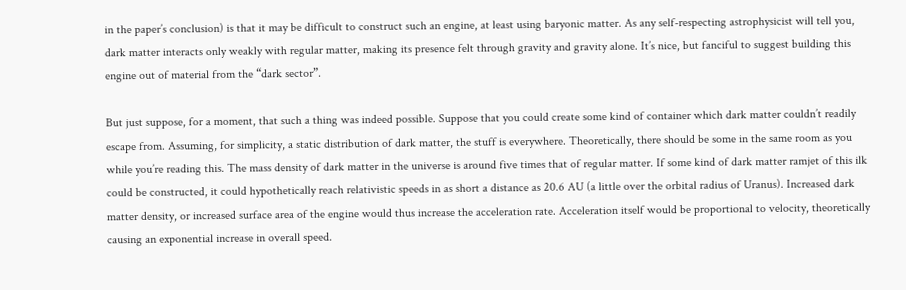in the paper’s conclusion) is that it may be difficult to construct such an engine, at least using baryonic matter. As any self-respecting astrophysicist will tell you, dark matter interacts only weakly with regular matter, making its presence felt through gravity and gravity alone. It’s nice, but fanciful to suggest building this engine out of material from the “dark sector”.

But just suppose, for a moment, that such a thing was indeed possible. Suppose that you could create some kind of container which dark matter couldn’t readily escape from. Assuming, for simplicity, a static distribution of dark matter, the stuff is everywhere. Theoretically, there should be some in the same room as you while you’re reading this. The mass density of dark matter in the universe is around five times that of regular matter. If some kind of dark matter ramjet of this ilk could be constructed, it could hypothetically reach relativistic speeds in as short a distance as 20.6 AU (a little over the orbital radius of Uranus). Increased dark matter density, or increased surface area of the engine would thus increase the acceleration rate. Acceleration itself would be proportional to velocity, theoretically causing an exponential increase in overall speed.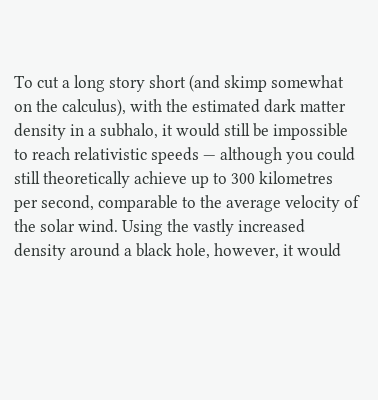To cut a long story short (and skimp somewhat on the calculus), with the estimated dark matter density in a subhalo, it would still be impossible to reach relativistic speeds — although you could still theoretically achieve up to 300 kilometres per second, comparable to the average velocity of the solar wind. Using the vastly increased density around a black hole, however, it would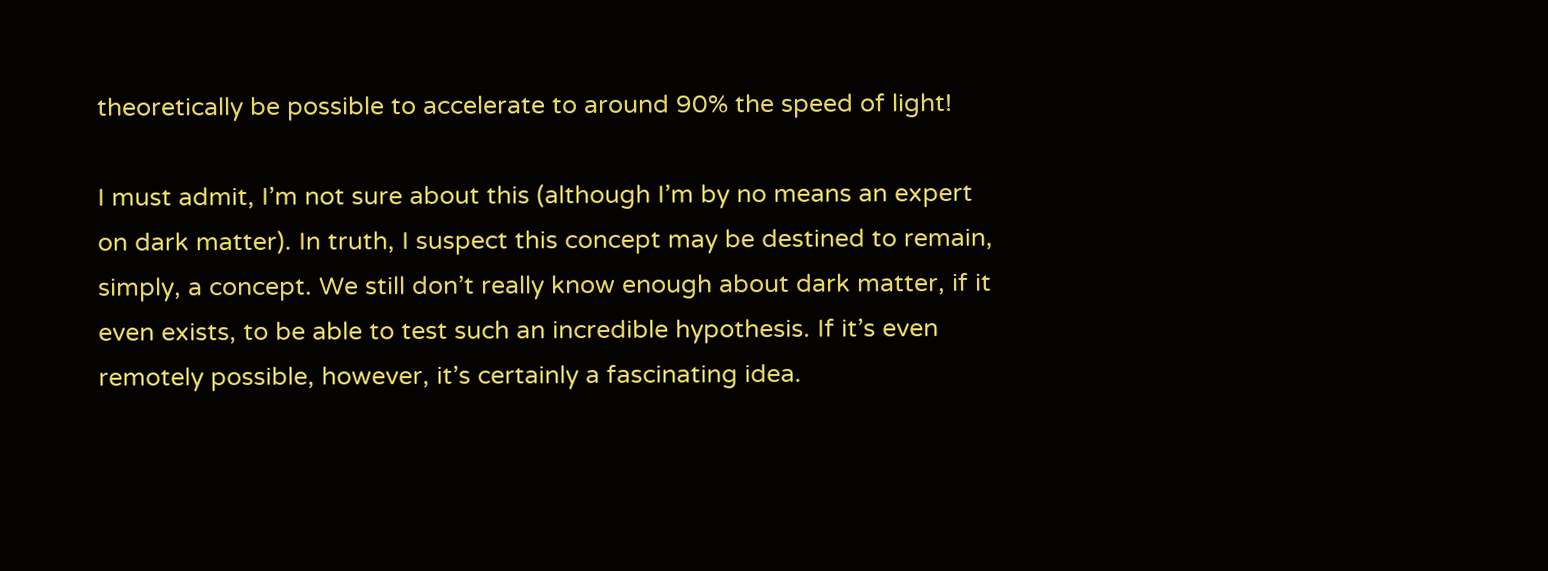theoretically be possible to accelerate to around 90% the speed of light!

I must admit, I’m not sure about this (although I’m by no means an expert on dark matter). In truth, I suspect this concept may be destined to remain, simply, a concept. We still don’t really know enough about dark matter, if it even exists, to be able to test such an incredible hypothesis. If it’s even remotely possible, however, it’s certainly a fascinating idea.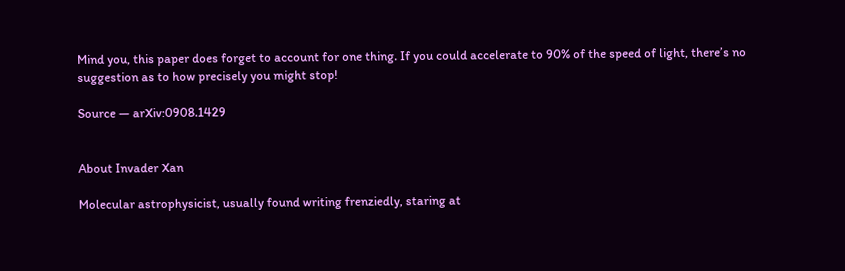Mind you, this paper does forget to account for one thing. If you could accelerate to 90% of the speed of light, there’s no suggestion as to how precisely you might stop!

Source — arXiv:0908.1429


About Invader Xan

Molecular astrophysicist, usually found writing frenziedly, staring at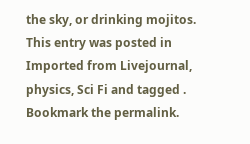the sky, or drinking mojitos.
This entry was posted in Imported from Livejournal, physics, Sci Fi and tagged . Bookmark the permalink.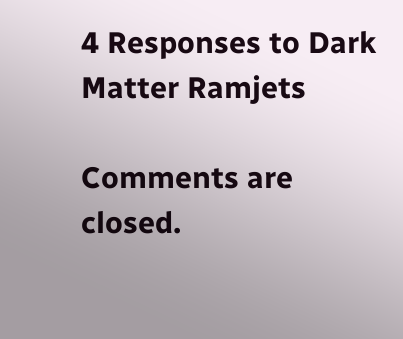4 Responses to Dark Matter Ramjets

Comments are closed.